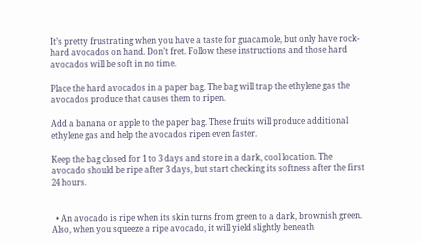It’s pretty frustrating when you have a taste for guacamole, but only have rock-hard avocados on hand. Don’t fret. Follow these instructions and those hard avocados will be soft in no time.

Place the hard avocados in a paper bag. The bag will trap the ethylene gas the avocados produce that causes them to ripen.

Add a banana or apple to the paper bag. These fruits will produce additional ethylene gas and help the avocados ripen even faster.

Keep the bag closed for 1 to 3 days and store in a dark, cool location. The avocado should be ripe after 3 days, but start checking its softness after the first 24 hours.


  • An avocado is ripe when its skin turns from green to a dark, brownish green. Also, when you squeeze a ripe avocado, it will yield slightly beneath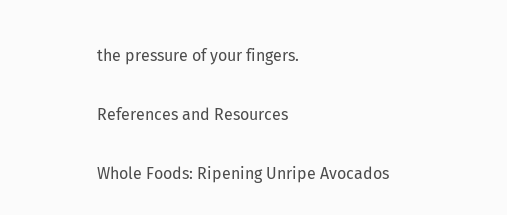the pressure of your fingers.

References and Resources

Whole Foods: Ripening Unripe Avocados